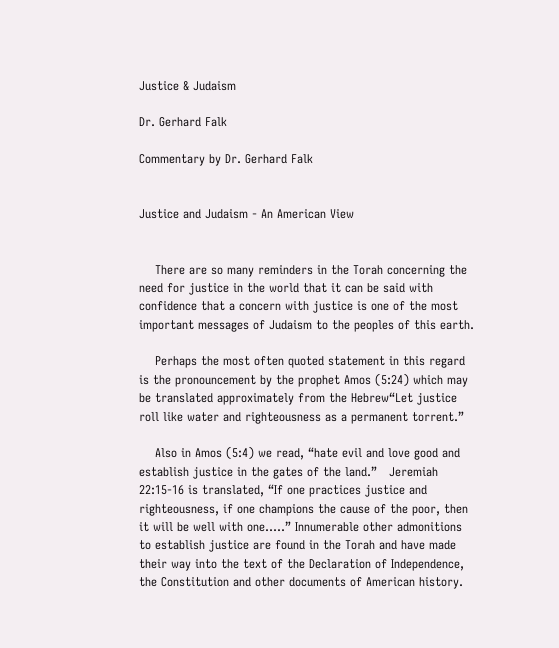Justice & Judaism

Dr. Gerhard Falk

Commentary by Dr. Gerhard Falk


Justice and Judaism - An American View


    There are so many reminders in the Torah concerning the need for justice in the world that it can be said with confidence that a concern with justice is one of the most important messages of Judaism to the peoples of this earth.

    Perhaps the most often quoted statement in this regard is the pronouncement by the prophet Amos (5:24) which may be translated approximately from the Hebrew“Let justice roll like water and righteousness as a permanent torrent.”

    Also in Amos (5:4) we read, “hate evil and love good and establish justice in the gates of the land.”   Jeremiah 22:15-16 is translated, “If one practices justice and righteousness, if one champions the cause of the poor, then it will be well with one…..” Innumerable other admonitions to establish justice are found in the Torah and have made their way into the text of the Declaration of Independence, the Constitution and other documents of American history.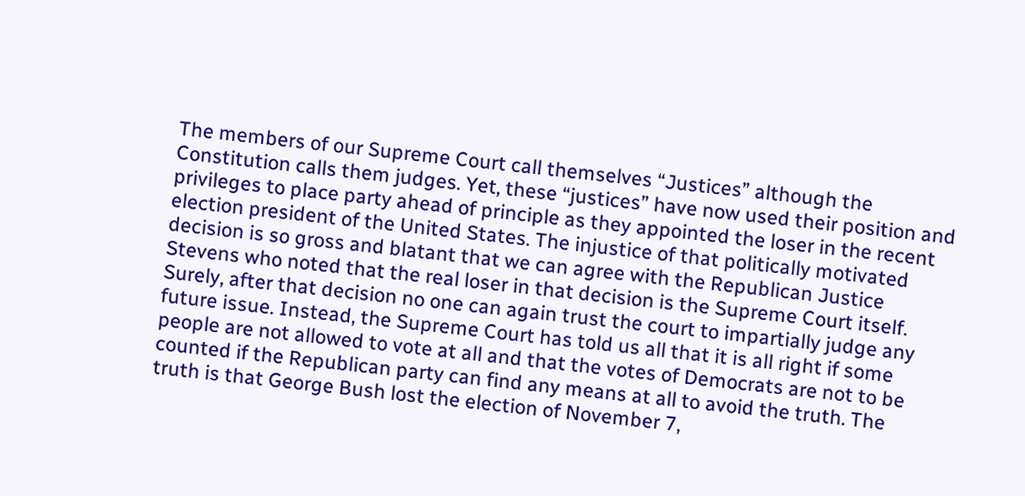The members of our Supreme Court call themselves “Justices” although the Constitution calls them judges. Yet, these “justices” have now used their position and privileges to place party ahead of principle as they appointed the loser in the recent election president of the United States. The injustice of that politically motivated decision is so gross and blatant that we can agree with the Republican Justice Stevens who noted that the real loser in that decision is the Supreme Court itself. Surely, after that decision no one can again trust the court to impartially judge any future issue. Instead, the Supreme Court has told us all that it is all right if some people are not allowed to vote at all and that the votes of Democrats are not to be counted if the Republican party can find any means at all to avoid the truth. The truth is that George Bush lost the election of November 7,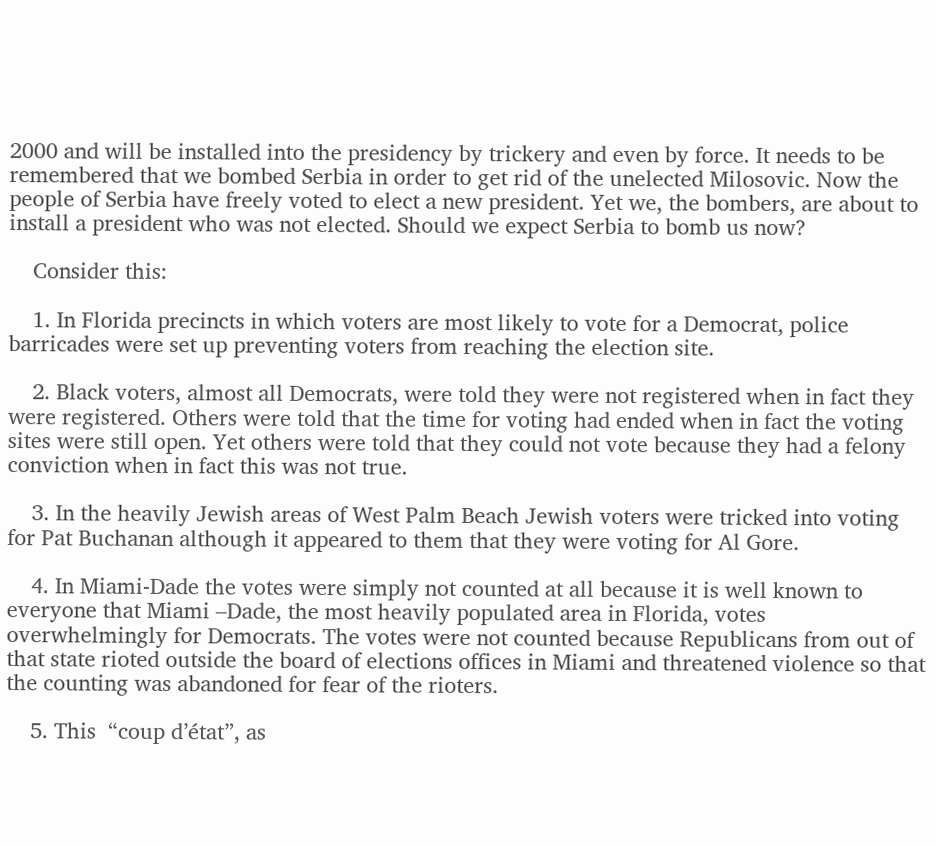2000 and will be installed into the presidency by trickery and even by force. It needs to be remembered that we bombed Serbia in order to get rid of the unelected Milosovic. Now the people of Serbia have freely voted to elect a new president. Yet we, the bombers, are about to install a president who was not elected. Should we expect Serbia to bomb us now?

    Consider this:

    1. In Florida precincts in which voters are most likely to vote for a Democrat, police barricades were set up preventing voters from reaching the election site.

    2. Black voters, almost all Democrats, were told they were not registered when in fact they were registered. Others were told that the time for voting had ended when in fact the voting sites were still open. Yet others were told that they could not vote because they had a felony conviction when in fact this was not true.

    3. In the heavily Jewish areas of West Palm Beach Jewish voters were tricked into voting for Pat Buchanan although it appeared to them that they were voting for Al Gore.

    4. In Miami-Dade the votes were simply not counted at all because it is well known to everyone that Miami –Dade, the most heavily populated area in Florida, votes overwhelmingly for Democrats. The votes were not counted because Republicans from out of that state rioted outside the board of elections offices in Miami and threatened violence so that the counting was abandoned for fear of the rioters.

    5. This  “coup d’état”, as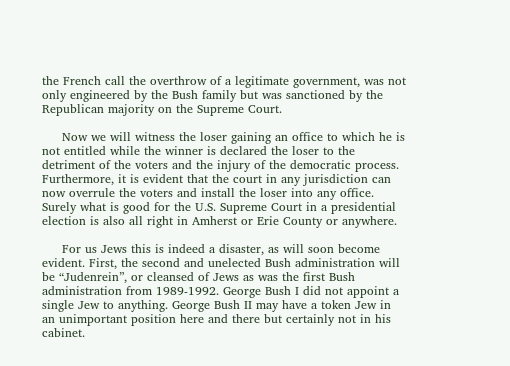the French call the overthrow of a legitimate government, was not only engineered by the Bush family but was sanctioned by the Republican majority on the Supreme Court.

     Now we will witness the loser gaining an office to which he is not entitled while the winner is declared the loser to the detriment of the voters and the injury of the democratic process. Furthermore, it is evident that the court in any jurisdiction can now overrule the voters and install the loser into any office. Surely what is good for the U.S. Supreme Court in a presidential election is also all right in Amherst or Erie County or anywhere.

     For us Jews this is indeed a disaster, as will soon become evident. First, the second and unelected Bush administration will be “Judenrein”, or cleansed of Jews as was the first Bush administration from 1989-1992. George Bush I did not appoint a single Jew to anything. George Bush II may have a token Jew in an unimportant position here and there but certainly not in his cabinet.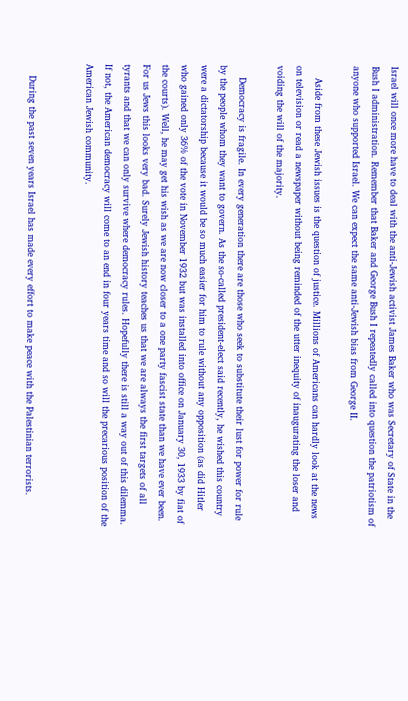Israel will once more have to deal with the anti-Jewish activist James Baker who was Secretary of State in the Bush I administration. Remember that Baker and George Bush I repeatedly called into question the patriotism of anyone who supported Israel. We can expect the same anti-Jewish bias from George II.

    Aside from these Jewish issues is the question of justice. Millions of Americans can hardly look at the news on television or read a newspaper without being reminded of the utter inequity of inaugurating the loser and voiding the will of the majority.

    Democracy is fragile. In every generation there are those who seek to substitute their lust for power for rule by the people whom they want to govern. As the so-called president-elect said recently, he wished this country were a dictatorship because it would be so much easier for him to rule without any opposition (as did Hitler who gained only 36% of the vote in November 1932 but was installed into office on January 30, 1933 by fiat of the courts). Well, he may get his wish as we are now closer to a one party fascist state than we have ever been. For us Jews this looks very bad. Surely Jewish history teaches us that we are always the first targets of all tyrants and that we can only survive where democracy rules. Hopefully there is still a way out of this dilemma. If not, the American democracy will come to an end in four years time and so will the precarious position of the American Jewish community.


    During the past seven years Israel has made every effort to make peace with the Palestinian terrorists.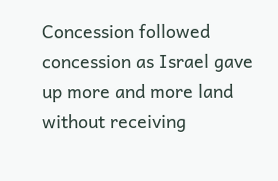Concession followed concession as Israel gave up more and more land without receiving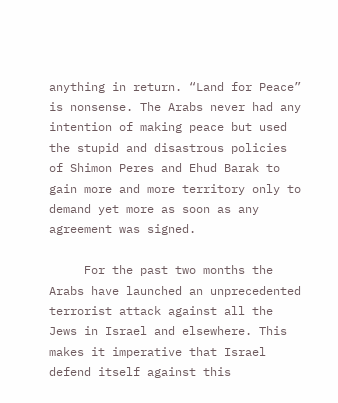anything in return. “Land for Peace” is nonsense. The Arabs never had any intention of making peace but used the stupid and disastrous policies of Shimon Peres and Ehud Barak to gain more and more territory only to demand yet more as soon as any agreement was signed.

     For the past two months the Arabs have launched an unprecedented terrorist attack against all the Jews in Israel and elsewhere. This makes it imperative that Israel defend itself against this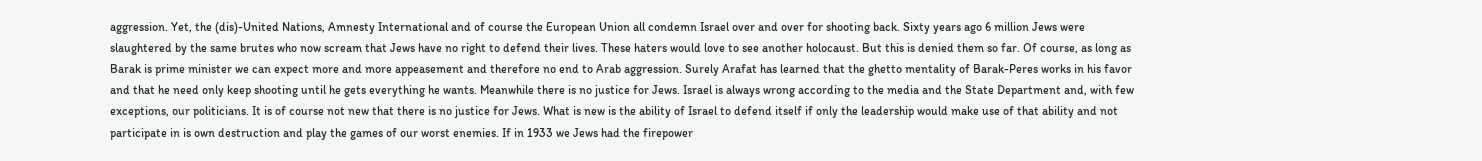aggression. Yet, the (dis)-United Nations, Amnesty International and of course the European Union all condemn Israel over and over for shooting back. Sixty years ago 6 million Jews were slaughtered by the same brutes who now scream that Jews have no right to defend their lives. These haters would love to see another holocaust. But this is denied them so far. Of course, as long as Barak is prime minister we can expect more and more appeasement and therefore no end to Arab aggression. Surely Arafat has learned that the ghetto mentality of Barak-Peres works in his favor and that he need only keep shooting until he gets everything he wants. Meanwhile there is no justice for Jews. Israel is always wrong according to the media and the State Department and, with few exceptions, our politicians. It is of course not new that there is no justice for Jews. What is new is the ability of Israel to defend itself if only the leadership would make use of that ability and not participate in is own destruction and play the games of our worst enemies. If in 1933 we Jews had the firepower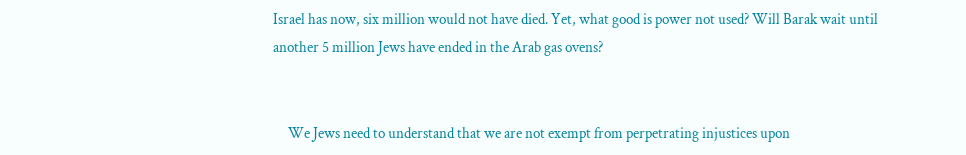Israel has now, six million would not have died. Yet, what good is power not used? Will Barak wait until another 5 million Jews have ended in the Arab gas ovens?


     We Jews need to understand that we are not exempt from perpetrating injustices upon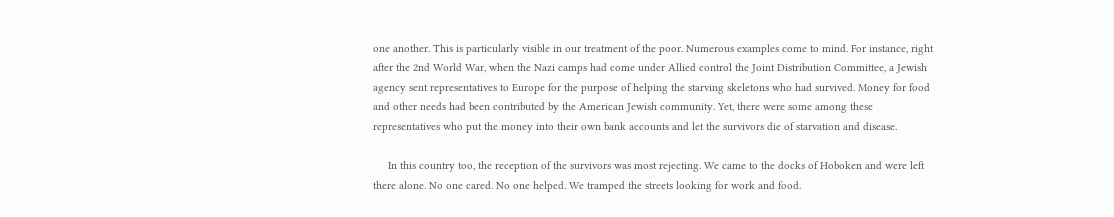one another. This is particularly visible in our treatment of the poor. Numerous examples come to mind. For instance, right after the 2nd World War, when the Nazi camps had come under Allied control the Joint Distribution Committee, a Jewish agency sent representatives to Europe for the purpose of helping the starving skeletons who had survived. Money for food and other needs had been contributed by the American Jewish community. Yet, there were some among these representatives who put the money into their own bank accounts and let the survivors die of starvation and disease.

     In this country too, the reception of the survivors was most rejecting. We came to the docks of Hoboken and were left there alone. No one cared. No one helped. We tramped the streets looking for work and food.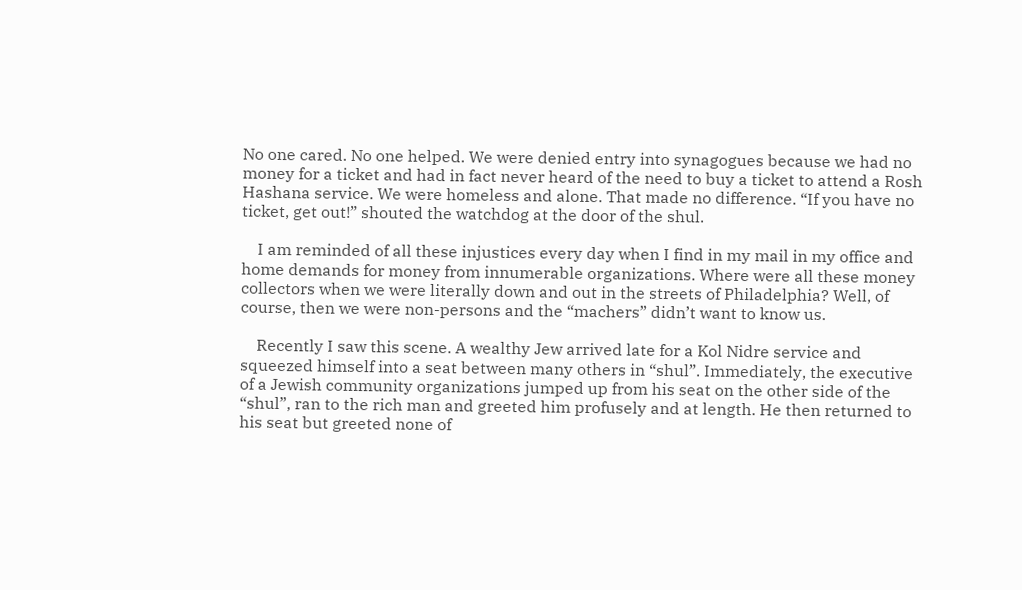No one cared. No one helped. We were denied entry into synagogues because we had no money for a ticket and had in fact never heard of the need to buy a ticket to attend a Rosh Hashana service. We were homeless and alone. That made no difference. “If you have no ticket, get out!” shouted the watchdog at the door of the shul.

    I am reminded of all these injustices every day when I find in my mail in my office and  home demands for money from innumerable organizations. Where were all these money collectors when we were literally down and out in the streets of Philadelphia? Well, of course, then we were non-persons and the “machers” didn’t want to know us.

    Recently I saw this scene. A wealthy Jew arrived late for a Kol Nidre service and squeezed himself into a seat between many others in “shul”. Immediately, the executive of a Jewish community organizations jumped up from his seat on the other side of the  “shul”, ran to the rich man and greeted him profusely and at length. He then returned to his seat but greeted none of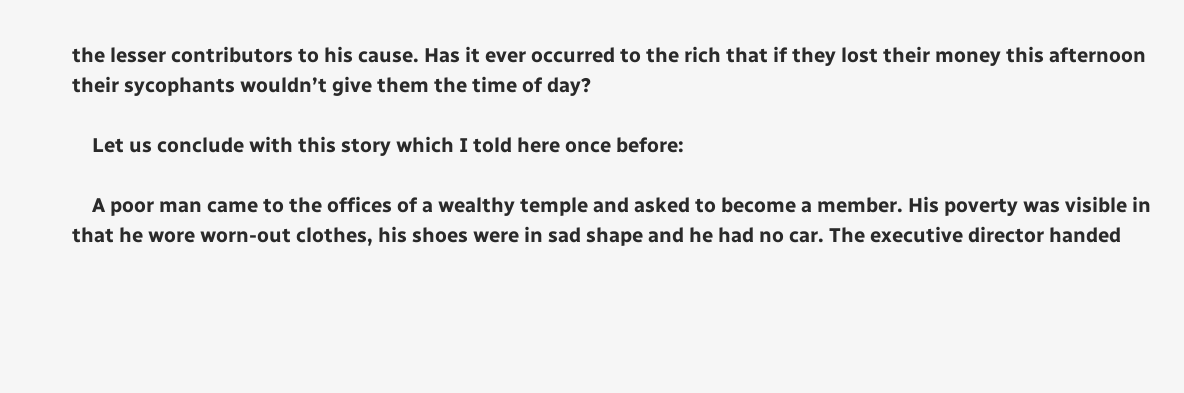the lesser contributors to his cause. Has it ever occurred to the rich that if they lost their money this afternoon their sycophants wouldn’t give them the time of day?

    Let us conclude with this story which I told here once before:

    A poor man came to the offices of a wealthy temple and asked to become a member. His poverty was visible in that he wore worn-out clothes, his shoes were in sad shape and he had no car. The executive director handed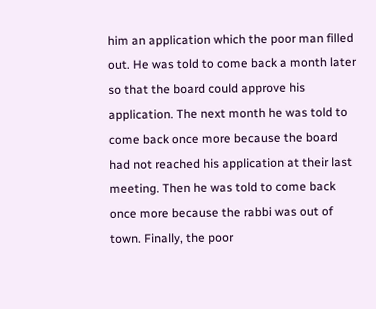him an application which the poor man filled out. He was told to come back a month later so that the board could approve his application. The next month he was told to come back once more because the board had not reached his application at their last meeting. Then he was told to come back once more because the rabbi was out of town. Finally, the poor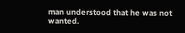man understood that he was not wanted.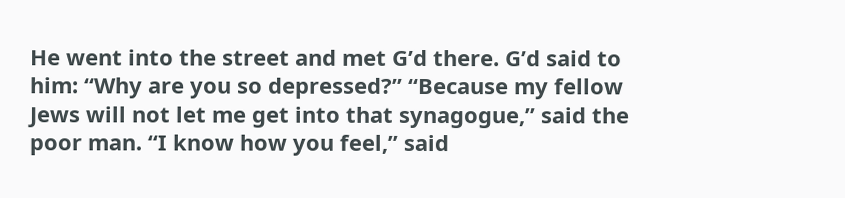He went into the street and met G’d there. G’d said to him: “Why are you so depressed?” “Because my fellow Jews will not let me get into that synagogue,” said the poor man. “I know how you feel,” said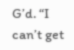G’d. “I can’t get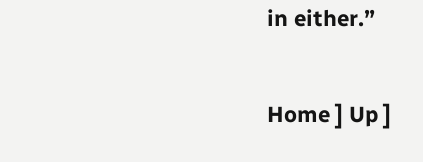in either.”

Home ] Up ]